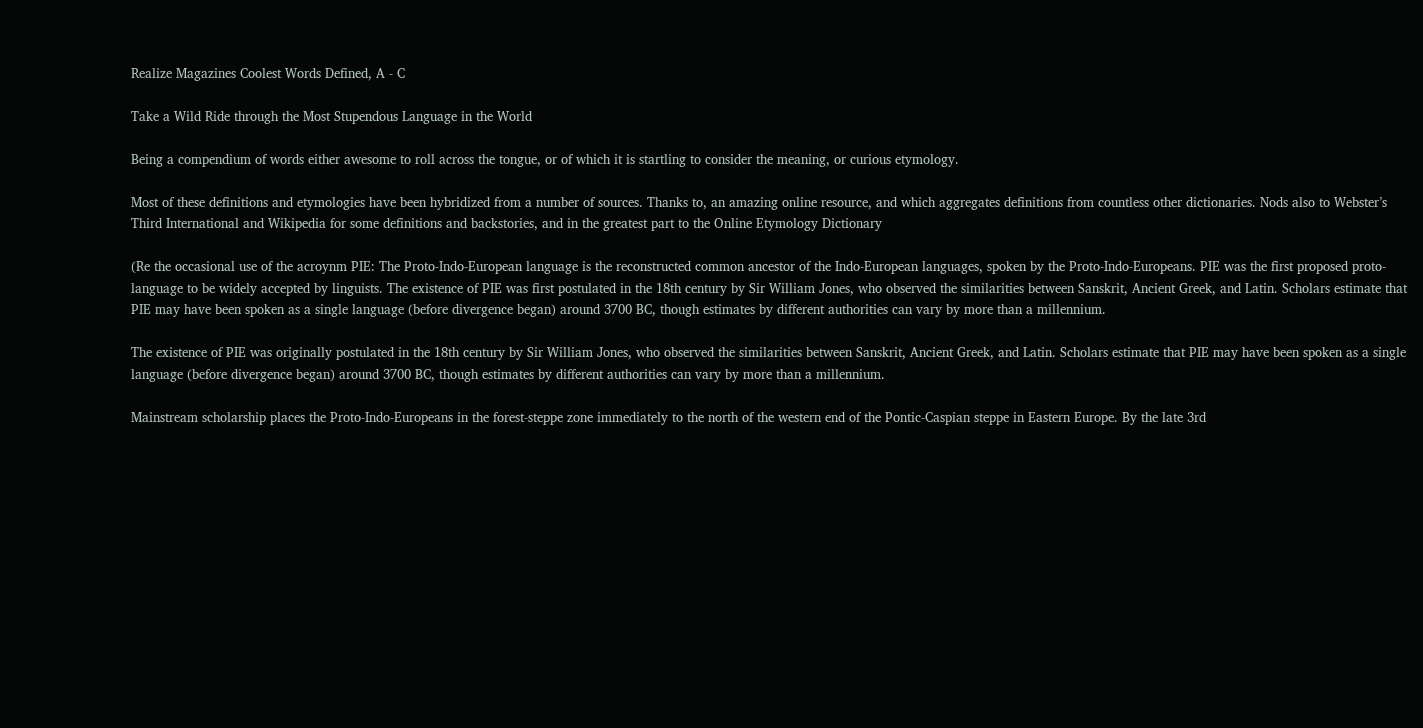Realize Magazines Coolest Words Defined, A - C

Take a Wild Ride through the Most Stupendous Language in the World

Being a compendium of words either awesome to roll across the tongue, or of which it is startling to consider the meaning, or curious etymology.

Most of these definitions and etymologies have been hybridized from a number of sources. Thanks to, an amazing online resource, and which aggregates definitions from countless other dictionaries. Nods also to Webster’s Third International and Wikipedia for some definitions and backstories, and in the greatest part to the Online Etymology Dictionary

(Re the occasional use of the acroynm PIE: The Proto-Indo-European language is the reconstructed common ancestor of the Indo-European languages, spoken by the Proto-Indo-Europeans. PIE was the first proposed proto-language to be widely accepted by linguists. The existence of PIE was first postulated in the 18th century by Sir William Jones, who observed the similarities between Sanskrit, Ancient Greek, and Latin. Scholars estimate that PIE may have been spoken as a single language (before divergence began) around 3700 BC, though estimates by different authorities can vary by more than a millennium.

The existence of PIE was originally postulated in the 18th century by Sir William Jones, who observed the similarities between Sanskrit, Ancient Greek, and Latin. Scholars estimate that PIE may have been spoken as a single language (before divergence began) around 3700 BC, though estimates by different authorities can vary by more than a millennium.

Mainstream scholarship places the Proto-Indo-Europeans in the forest-steppe zone immediately to the north of the western end of the Pontic-Caspian steppe in Eastern Europe. By the late 3rd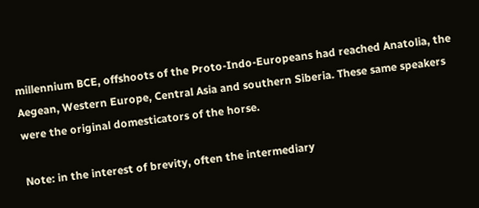millennium BCE, offshoots of the Proto-Indo-Europeans had reached Anatolia, the Aegean, Western Europe, Central Asia and southern Siberia. These same speakers were the original domesticators of the horse.

Note: in the interest of brevity, often the intermediary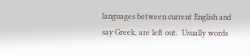languages between current English and say Greek, are left out.  Usually words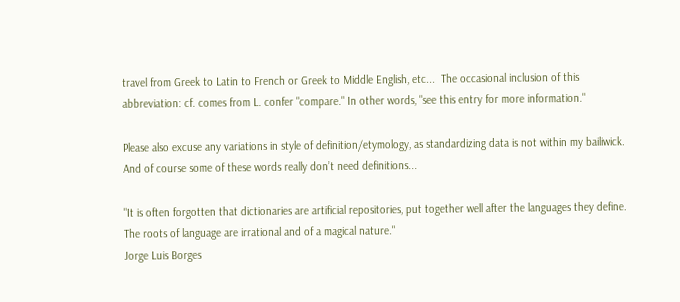travel from Greek to Latin to French or Greek to Middle English, etc...  The occasional inclusion of this abbreviation: cf. comes from L. confer "compare." In other words, "see this entry for more information."

Please also excuse any variations in style of definition/etymology, as standardizing data is not within my bailiwick. And of course some of these words really don’t need definitions...

"It is often forgotten that dictionaries are artificial repositories, put together well after the languages they define. The roots of language are irrational and of a magical nature."
Jorge Luis Borges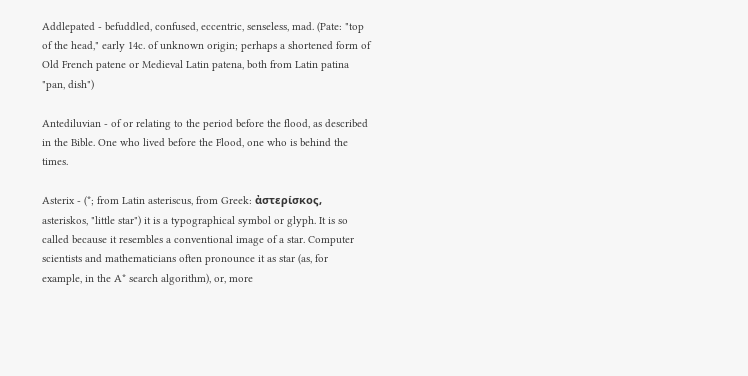Addlepated - befuddled, confused, eccentric, senseless, mad. (Pate: "top of the head," early 14c. of unknown origin; perhaps a shortened form of Old French patene or Medieval Latin patena, both from Latin patina "pan, dish")

Antediluvian - of or relating to the period before the flood, as described in the Bible. One who lived before the Flood, one who is behind the times.

Asterix - (*; from Latin asteriscus, from Greek: ἀστερίσκος, asteriskos, "little star") it is a typographical symbol or glyph. It is so called because it resembles a conventional image of a star. Computer scientists and mathematicians often pronounce it as star (as, for example, in the A* search algorithm), or, more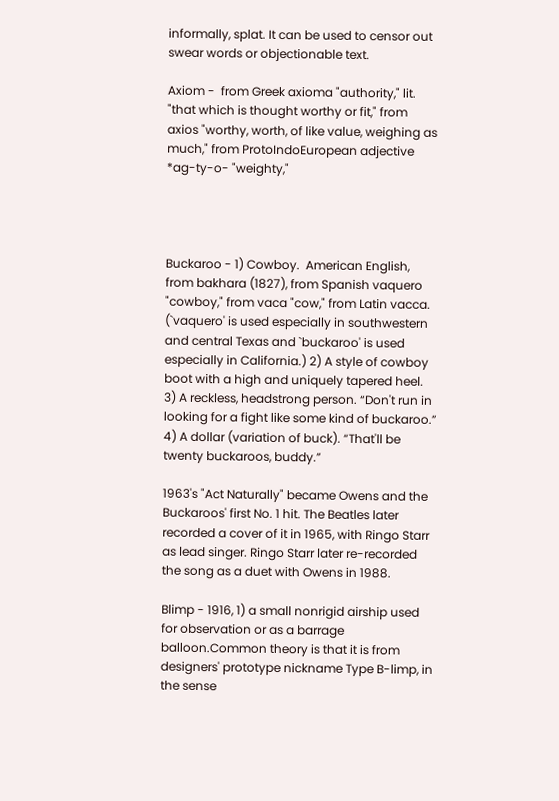informally, splat. It can be used to censor out swear words or objectionable text.

Axiom -  from Greek axioma "authority," lit. "that which is thought worthy or fit," from axios "worthy, worth, of like value, weighing as much," from ProtoIndoEuropean adjective *ag-ty-o- "weighty,"




Buckaroo - 1) Cowboy.  American English, from bakhara (1827), from Spanish vaquero "cowboy," from vaca "cow," from Latin vacca. (`vaquero' is used especially in southwestern and central Texas and `buckaroo' is used especially in California.) 2) A style of cowboy boot with a high and uniquely tapered heel. 3) A reckless, headstrong person. “Don't run in looking for a fight like some kind of buckaroo.” 4) A dollar (variation of buck). “That'll be twenty buckaroos, buddy.”

1963's "Act Naturally" became Owens and the Buckaroos' first No. 1 hit. The Beatles later recorded a cover of it in 1965, with Ringo Starr as lead singer. Ringo Starr later re-recorded the song as a duet with Owens in 1988.

Blimp - 1916, 1) a small nonrigid airship used for observation or as a barrage balloon.Common theory is that it is from designers' prototype nickname Type B-limp, in the sense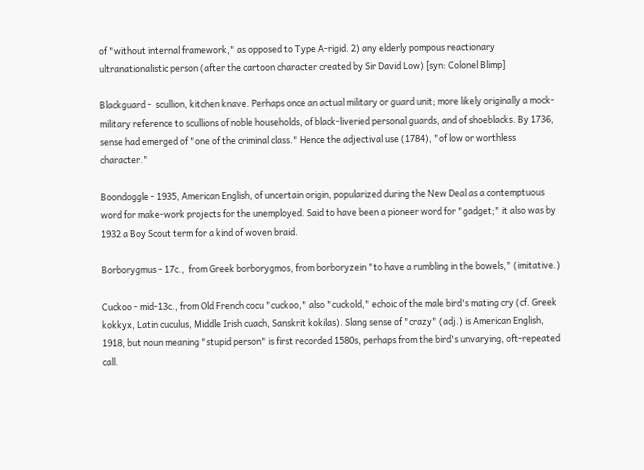of "without internal framework," as opposed to Type A-rigid. 2) any elderly pompous reactionary ultranationalistic person (after the cartoon character created by Sir David Low) [syn: Colonel Blimp]

Blackguard -  scullion, kitchen knave. Perhaps once an actual military or guard unit; more likely originally a mock-military reference to scullions of noble households, of black-liveried personal guards, and of shoeblacks. By 1736, sense had emerged of "one of the criminal class." Hence the adjectival use (1784), "of low or worthless character."

Boondoggle - 1935, American English, of uncertain origin, popularized during the New Deal as a contemptuous word for make-work projects for the unemployed. Said to have been a pioneer word for "gadget;" it also was by 1932 a Boy Scout term for a kind of woven braid.

Borborygmus - 17c.,  from Greek borborygmos, from borboryzein "to have a rumbling in the bowels," (imitative.)

Cuckoo - mid-13c., from Old French cocu "cuckoo," also "cuckold," echoic of the male bird's mating cry (cf. Greek kokkyx, Latin cuculus, Middle Irish cuach, Sanskrit kokilas). Slang sense of "crazy" (adj.) is American English, 1918, but noun meaning "stupid person" is first recorded 1580s, perhaps from the bird's unvarying, oft-repeated call.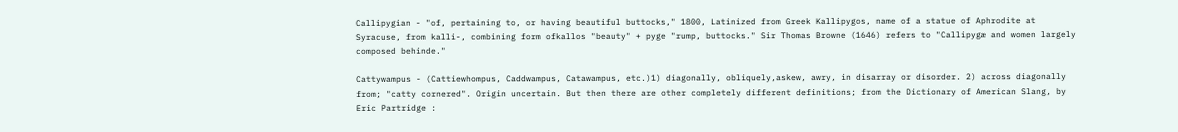Callipygian - "of, pertaining to, or having beautiful buttocks," 1800, Latinized from Greek Kallipygos, name of a statue of Aphrodite at Syracuse, from kalli-, combining form ofkallos "beauty" + pyge "rump, buttocks." Sir Thomas Browne (1646) refers to "Callipygæ and women largely composed behinde."

Cattywampus - (Cattiewhompus, Caddwampus, Catawampus, etc.)1) diagonally, obliquely,askew, awry, in disarray or disorder. 2) across diagonally from; "catty cornered". Origin uncertain. But then there are other completely different definitions; from the Dictionary of American Slang, by Eric Partridge :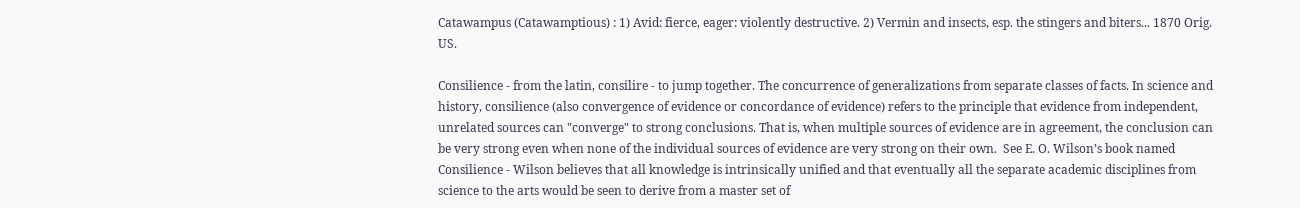Catawampus (Catawamptious) : 1) Avid: fierce, eager: violently destructive. 2) Vermin and insects, esp. the stingers and biters... 1870 Orig. US.

Consilience - from the latin, consilire - to jump together. The concurrence of generalizations from separate classes of facts. In science and history, consilience (also convergence of evidence or concordance of evidence) refers to the principle that evidence from independent, unrelated sources can "converge" to strong conclusions. That is, when multiple sources of evidence are in agreement, the conclusion can be very strong even when none of the individual sources of evidence are very strong on their own.  See E. O. Wilson’s book named Consilience - Wilson believes that all knowledge is intrinsically unified and that eventually all the separate academic disciplines from science to the arts would be seen to derive from a master set of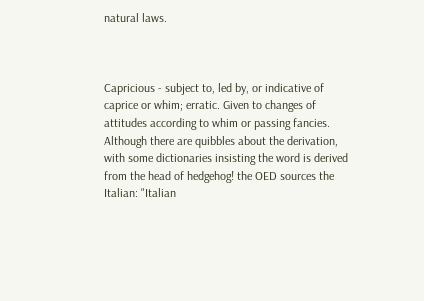natural laws.



Capricious - subject to, led by, or indicative of caprice or whim; erratic. Given to changes of attitudes according to whim or passing fancies. Although there are quibbles about the derivation, with some dictionaries insisting the word is derived from the head of hedgehog! the OED sources the Italian: "Italian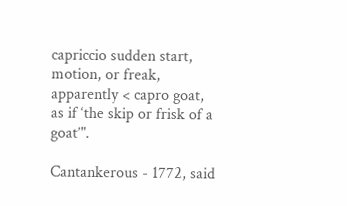capriccio sudden start, motion, or freak, apparently < capro goat, as if ‘the skip or frisk of a goat’".

Cantankerous - 1772, said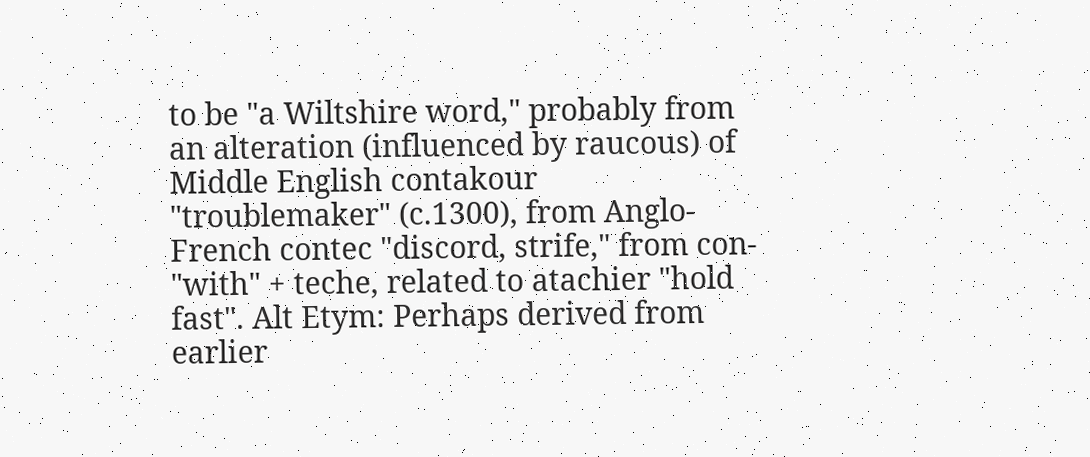to be "a Wiltshire word," probably from an alteration (influenced by raucous) of Middle English contakour "troublemaker" (c.1300), from Anglo-French contec "discord, strife," from con- "with" + teche, related to atachier "hold fast". Alt Etym: Perhaps derived from earlier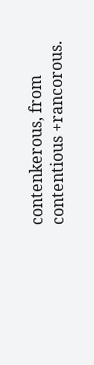contenkerous, from contentious +rancorous.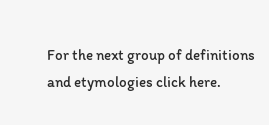For the next group of definitions and etymologies click here.